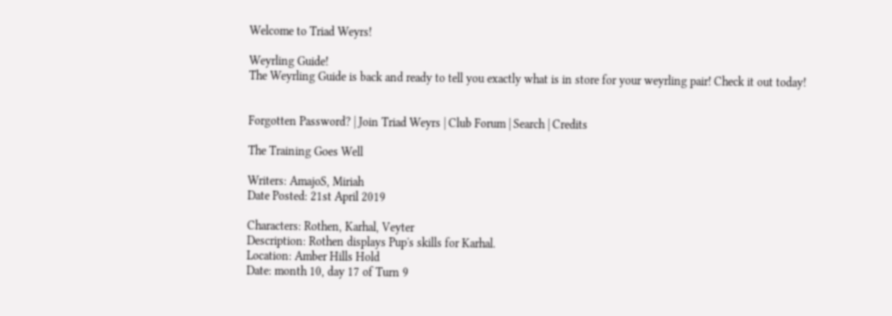Welcome to Triad Weyrs!

Weyrling Guide!
The Weyrling Guide is back and ready to tell you exactly what is in store for your weyrling pair! Check it out today!


Forgotten Password? | Join Triad Weyrs | Club Forum | Search | Credits

The Training Goes Well

Writers: AmajoS, Miriah
Date Posted: 21st April 2019

Characters: Rothen, Karhal, Veyter
Description: Rothen displays Pup's skills for Karhal.
Location: Amber Hills Hold
Date: month 10, day 17 of Turn 9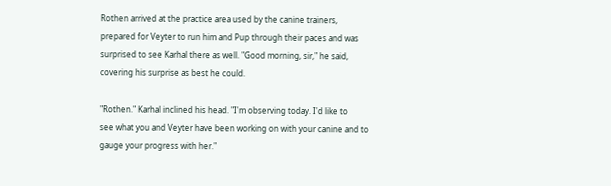Rothen arrived at the practice area used by the canine trainers,
prepared for Veyter to run him and Pup through their paces and was
surprised to see Karhal there as well. "Good morning, sir," he said,
covering his surprise as best he could.

"Rothen." Karhal inclined his head. "I'm observing today. I'd like to
see what you and Veyter have been working on with your canine and to
gauge your progress with her."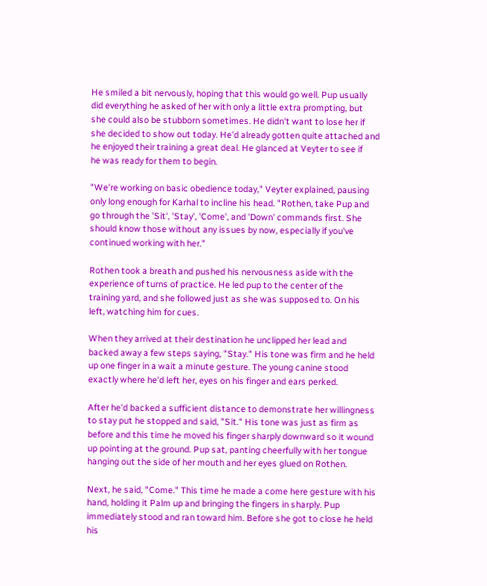He smiled a bit nervously, hoping that this would go well. Pup usually
did everything he asked of her with only a little extra prompting, but
she could also be stubborn sometimes. He didn't want to lose her if
she decided to show out today. He'd already gotten quite attached and
he enjoyed their training a great deal. He glanced at Veyter to see if
he was ready for them to begin.

"We're working on basic obedience today," Veyter explained, pausing
only long enough for Karhal to incline his head. "Rothen, take Pup and
go through the 'Sit', 'Stay', 'Come', and 'Down' commands first. She
should know those without any issues by now, especially if you've
continued working with her."

Rothen took a breath and pushed his nervousness aside with the
experience of turns of practice. He led pup to the center of the
training yard, and she followed just as she was supposed to. On his
left, watching him for cues.

When they arrived at their destination he unclipped her lead and
backed away a few steps saying, "Stay." His tone was firm and he held
up one finger in a wait a minute gesture. The young canine stood
exactly where he'd left her, eyes on his finger and ears perked.

After he'd backed a sufficient distance to demonstrate her willingness
to stay put he stopped and said, "Sit." His tone was just as firm as
before and this time he moved his finger sharply downward so it wound
up pointing at the ground. Pup sat, panting cheerfully with her tongue
hanging out the side of her mouth and her eyes glued on Rothen.

Next, he said, "Come." This time he made a come here gesture with his
hand, holding it Palm up and bringing the fingers in sharply. Pup
immediately stood and ran toward him. Before she got to close he held
his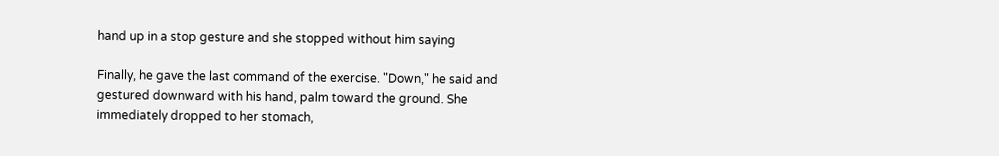hand up in a stop gesture and she stopped without him saying

Finally, he gave the last command of the exercise. "Down," he said and
gestured downward with his hand, palm toward the ground. She
immediately dropped to her stomach,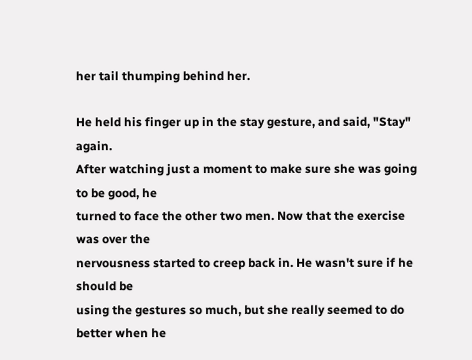her tail thumping behind her.

He held his finger up in the stay gesture, and said, "Stay" again.
After watching just a moment to make sure she was going to be good, he
turned to face the other two men. Now that the exercise was over the
nervousness started to creep back in. He wasn't sure if he should be
using the gestures so much, but she really seemed to do better when he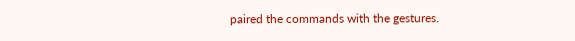paired the commands with the gestures.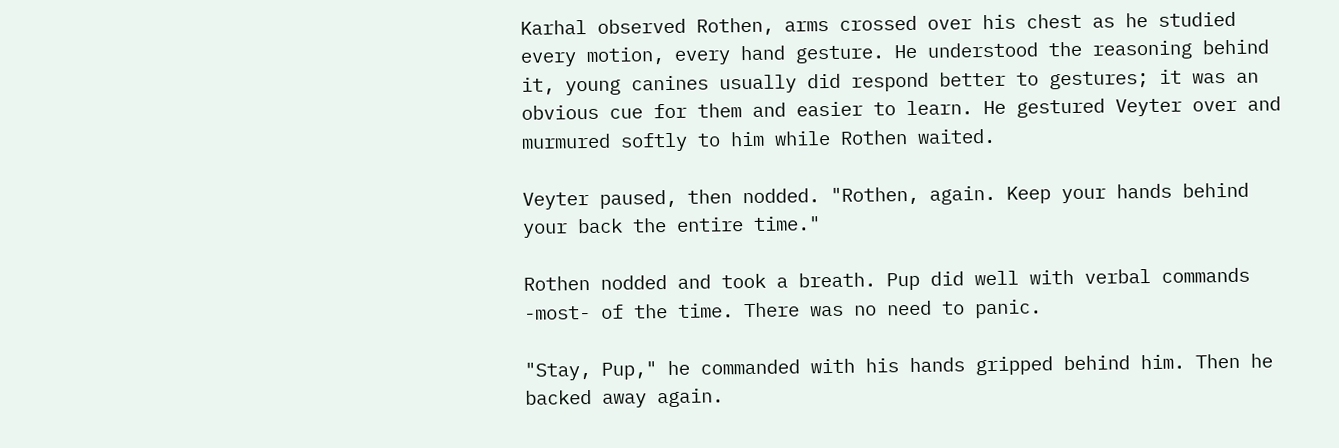Karhal observed Rothen, arms crossed over his chest as he studied
every motion, every hand gesture. He understood the reasoning behind
it, young canines usually did respond better to gestures; it was an
obvious cue for them and easier to learn. He gestured Veyter over and
murmured softly to him while Rothen waited.

Veyter paused, then nodded. "Rothen, again. Keep your hands behind
your back the entire time."

Rothen nodded and took a breath. Pup did well with verbal commands
-most- of the time. There was no need to panic.

"Stay, Pup," he commanded with his hands gripped behind him. Then he
backed away again.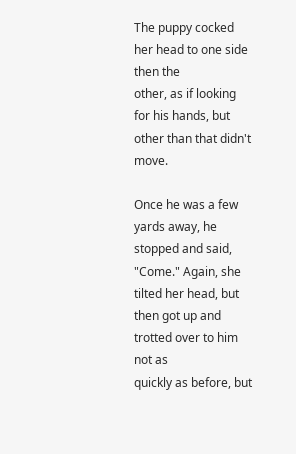The puppy cocked her head to one side then the
other, as if looking for his hands, but other than that didn't move.

Once he was a few yards away, he stopped and said, "Come." Again, she
tilted her head, but then got up and trotted over to him not as
quickly as before, but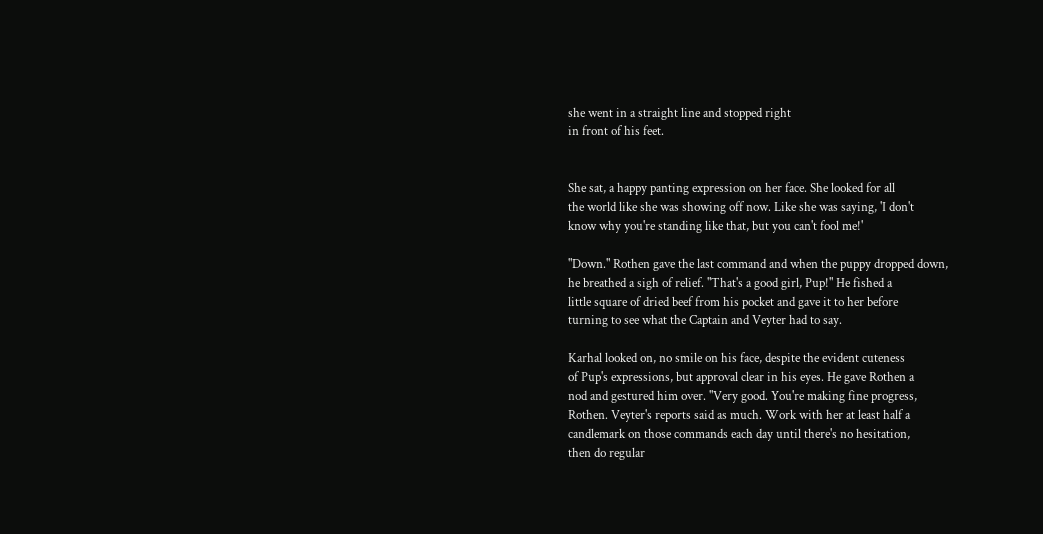she went in a straight line and stopped right
in front of his feet.


She sat, a happy panting expression on her face. She looked for all
the world like she was showing off now. Like she was saying, 'I don't
know why you're standing like that, but you can't fool me!'

"Down." Rothen gave the last command and when the puppy dropped down,
he breathed a sigh of relief. "That's a good girl, Pup!" He fished a
little square of dried beef from his pocket and gave it to her before
turning to see what the Captain and Veyter had to say.

Karhal looked on, no smile on his face, despite the evident cuteness
of Pup's expressions, but approval clear in his eyes. He gave Rothen a
nod and gestured him over. "Very good. You're making fine progress,
Rothen. Veyter's reports said as much. Work with her at least half a
candlemark on those commands each day until there's no hesitation,
then do regular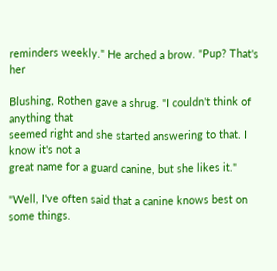reminders weekly." He arched a brow. "Pup? That's her

Blushing, Rothen gave a shrug. "I couldn't think of anything that
seemed right and she started answering to that. I know it's not a
great name for a guard canine, but she likes it."

"Well, I've often said that a canine knows best on some things.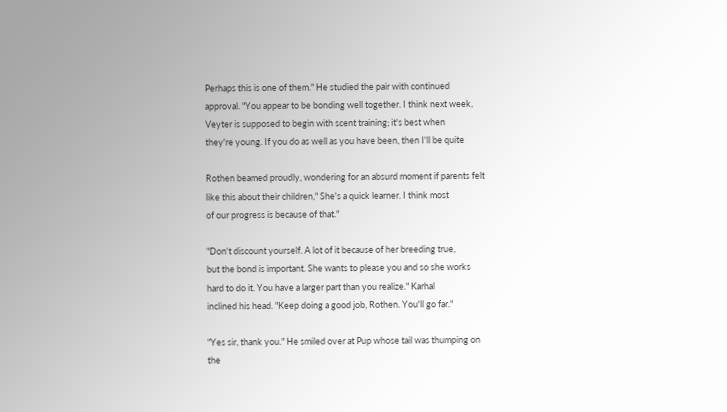Perhaps this is one of them." He studied the pair with continued
approval. "You appear to be bonding well together. I think next week,
Veyter is supposed to begin with scent training; it's best when
they're young. If you do as well as you have been, then I'll be quite

Rothen beamed proudly, wondering for an absurd moment if parents felt
like this about their children," She's a quick learner. I think most
of our progress is because of that."

"Don't discount yourself. A lot of it because of her breeding true,
but the bond is important. She wants to please you and so she works
hard to do it. You have a larger part than you realize." Karhal
inclined his head. "Keep doing a good job, Rothen. You'll go far."

"Yes sir, thank you." He smiled over at Pup whose tail was thumping on
the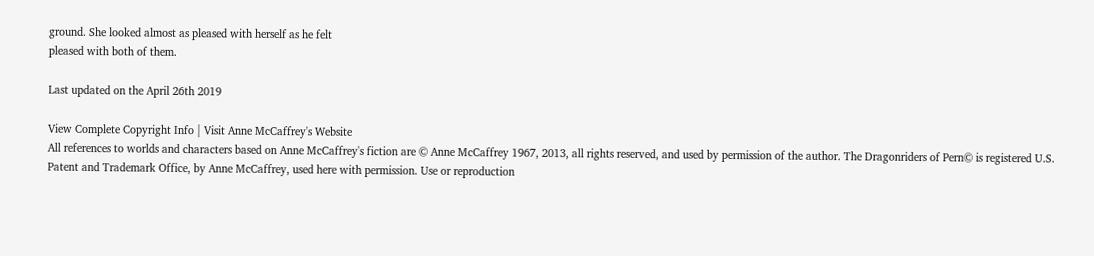ground. She looked almost as pleased with herself as he felt
pleased with both of them.

Last updated on the April 26th 2019

View Complete Copyright Info | Visit Anne McCaffrey's Website
All references to worlds and characters based on Anne McCaffrey's fiction are © Anne McCaffrey 1967, 2013, all rights reserved, and used by permission of the author. The Dragonriders of Pern© is registered U.S. Patent and Trademark Office, by Anne McCaffrey, used here with permission. Use or reproduction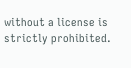without a license is strictly prohibited.